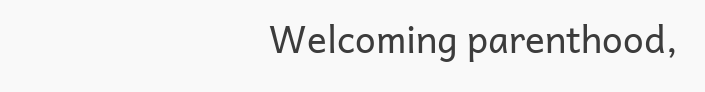Welcoming parenthood,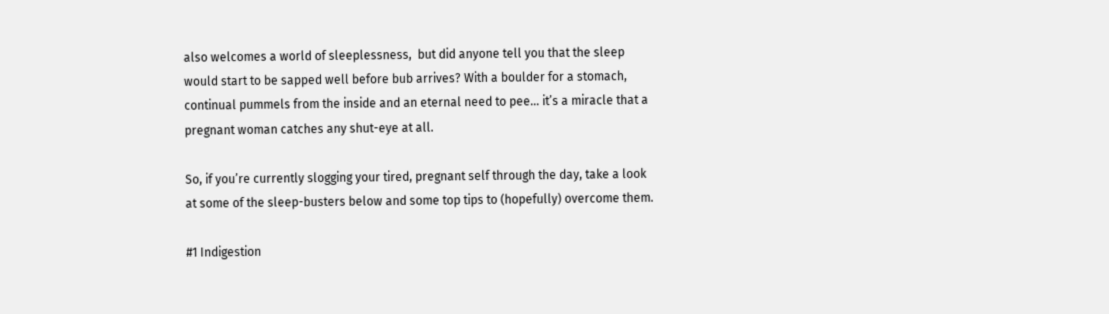also welcomes a world of sleeplessness,  but did anyone tell you that the sleep would start to be sapped well before bub arrives? With a boulder for a stomach, continual pummels from the inside and an eternal need to pee… it’s a miracle that a pregnant woman catches any shut-eye at all.

So, if you’re currently slogging your tired, pregnant self through the day, take a look at some of the sleep-busters below and some top tips to (hopefully) overcome them.

#1 Indigestion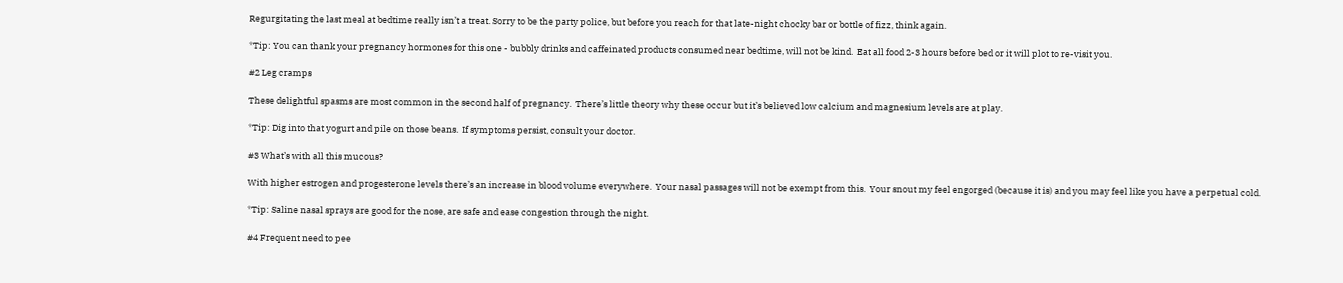Regurgitating the last meal at bedtime really isn’t a treat. Sorry to be the party police, but before you reach for that late-night chocky bar or bottle of fizz, think again.

*Tip: You can thank your pregnancy hormones for this one - bubbly drinks and caffeinated products consumed near bedtime, will not be kind.  Eat all food 2-3 hours before bed or it will plot to re-visit you.

#2 Leg cramps

These delightful spasms are most common in the second half of pregnancy.  There’s little theory why these occur but it’s believed low calcium and magnesium levels are at play.

*Tip: Dig into that yogurt and pile on those beans.  If symptoms persist, consult your doctor.

#3 What’s with all this mucous?

With higher estrogen and progesterone levels there’s an increase in blood volume everywhere.  Your nasal passages will not be exempt from this.  Your snout my feel engorged (because it is) and you may feel like you have a perpetual cold.

*Tip: Saline nasal sprays are good for the nose, are safe and ease congestion through the night.

#4 Frequent need to pee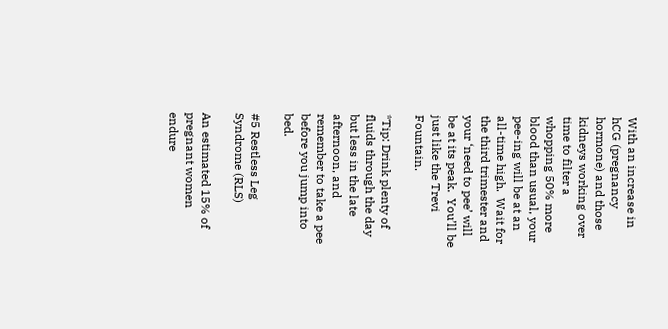With an increase in hCG (pregnancy hormone) and those kidneys working over time to filter a whopping 50% more blood than usual, your pee-ing will be at an all-time high.  Wait for the third trimester and your ‘need to pee’ will be at its peak.  You’ll be just like the Trevi Fountain.

*Tip: Drink plenty of fluids through the day but less in the late afternoon, and remember to take a pee before you jump into bed.

#5 Restless Leg Syndrome (RLS)

An estimated 15% of pregnant women endure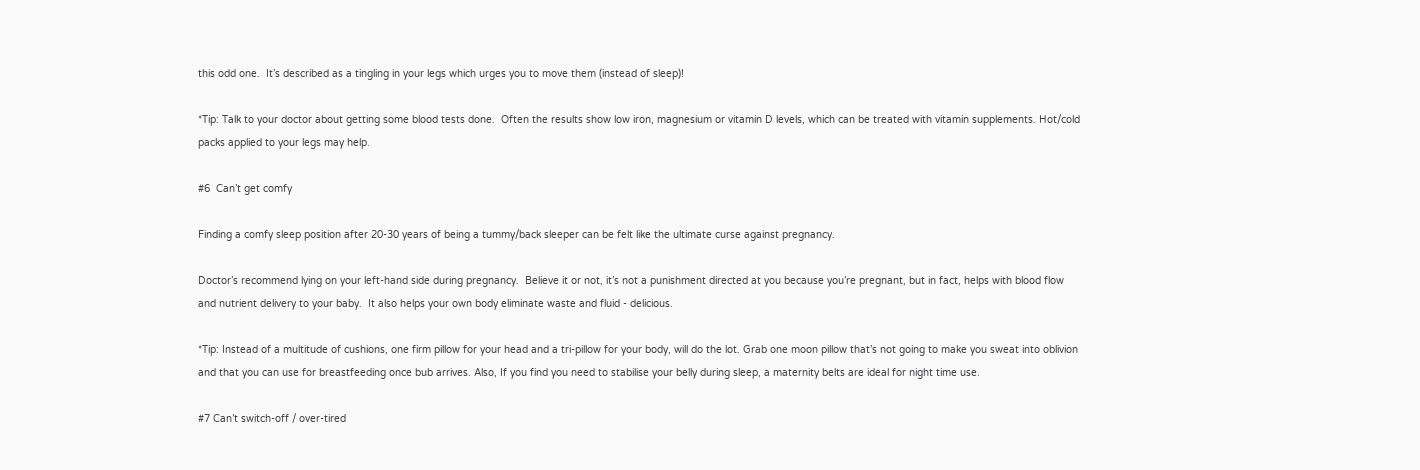this odd one.  It’s described as a tingling in your legs which urges you to move them (instead of sleep)!

*Tip: Talk to your doctor about getting some blood tests done.  Often the results show low iron, magnesium or vitamin D levels, which can be treated with vitamin supplements. Hot/cold packs applied to your legs may help.

#6  Can’t get comfy

Finding a comfy sleep position after 20-30 years of being a tummy/back sleeper can be felt like the ultimate curse against pregnancy.

Doctor’s recommend lying on your left-hand side during pregnancy.  Believe it or not, it’s not a punishment directed at you because you’re pregnant, but in fact, helps with blood flow and nutrient delivery to your baby.  It also helps your own body eliminate waste and fluid - delicious.

*Tip: Instead of a multitude of cushions, one firm pillow for your head and a tri-pillow for your body, will do the lot. Grab one moon pillow that’s not going to make you sweat into oblivion and that you can use for breastfeeding once bub arrives. Also, If you find you need to stabilise your belly during sleep, a maternity belts are ideal for night time use.

#7 Can’t switch-off / over-tired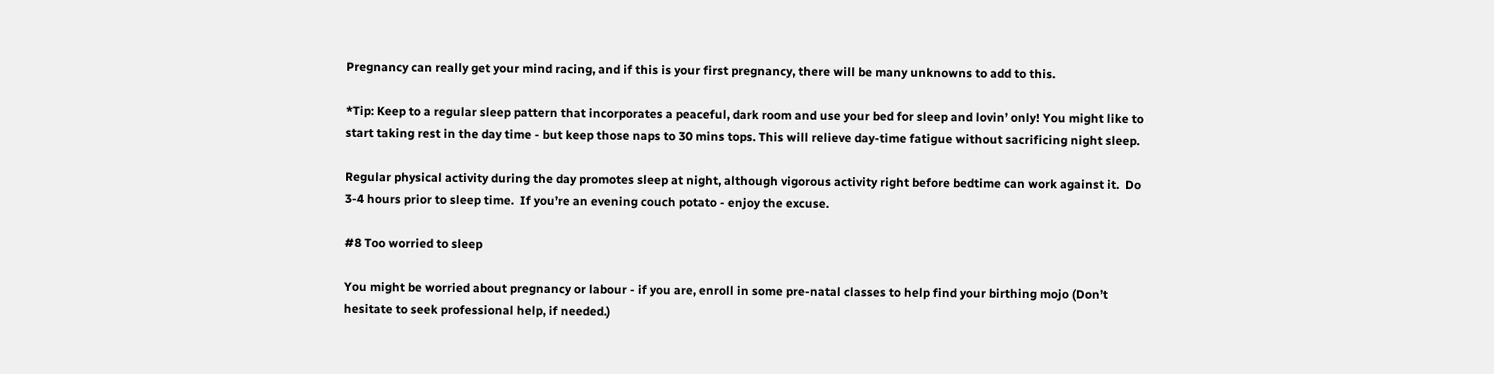Pregnancy can really get your mind racing, and if this is your first pregnancy, there will be many unknowns to add to this.

*Tip: Keep to a regular sleep pattern that incorporates a peaceful, dark room and use your bed for sleep and lovin’ only! You might like to start taking rest in the day time - but keep those naps to 30 mins tops. This will relieve day-time fatigue without sacrificing night sleep.

Regular physical activity during the day promotes sleep at night, although vigorous activity right before bedtime can work against it.  Do 3-4 hours prior to sleep time.  If you’re an evening couch potato - enjoy the excuse.

#8 Too worried to sleep

You might be worried about pregnancy or labour - if you are, enroll in some pre-natal classes to help find your birthing mojo (Don’t hesitate to seek professional help, if needed.)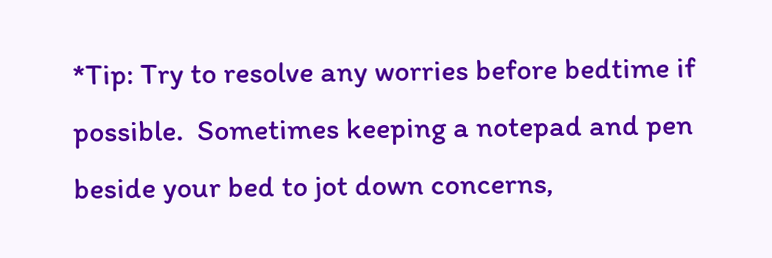*Tip: Try to resolve any worries before bedtime if possible.  Sometimes keeping a notepad and pen beside your bed to jot down concerns,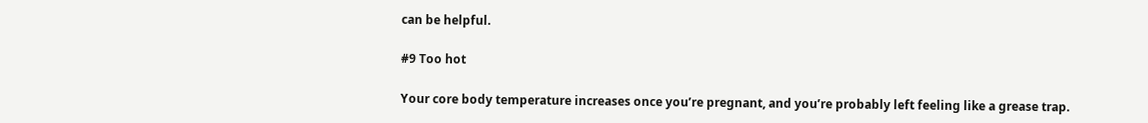can be helpful.

#9 Too hot

Your core body temperature increases once you’re pregnant, and you’re probably left feeling like a grease trap.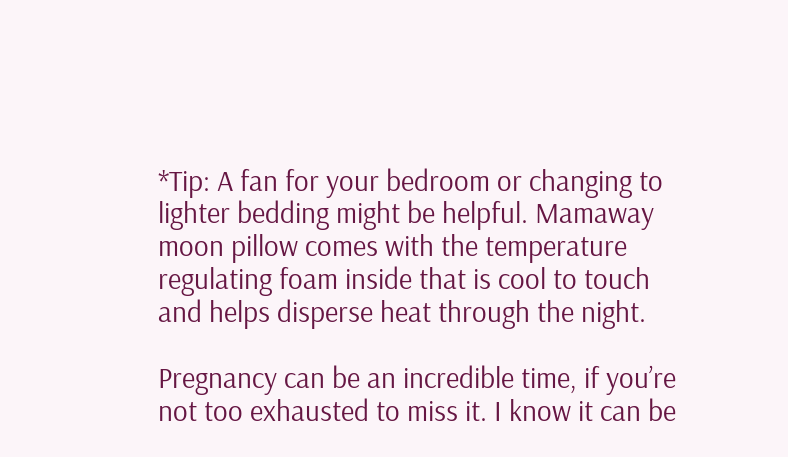*Tip: A fan for your bedroom or changing to lighter bedding might be helpful. Mamaway moon pillow comes with the temperature regulating foam inside that is cool to touch and helps disperse heat through the night.

Pregnancy can be an incredible time, if you’re not too exhausted to miss it. I know it can be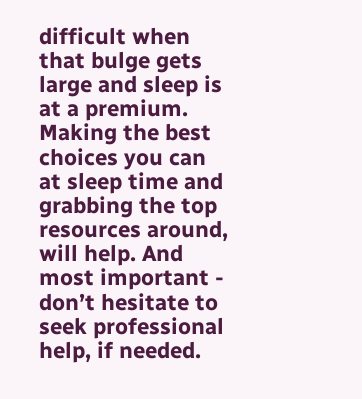difficult when that bulge gets large and sleep is at a premium. Making the best choices you can at sleep time and grabbing the top resources around, will help. And most important - don’t hesitate to seek professional help, if needed.